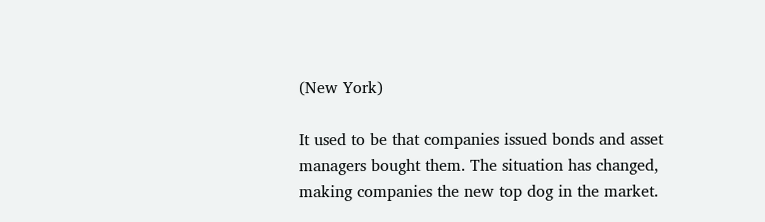(New York)

It used to be that companies issued bonds and asset managers bought them. The situation has changed, making companies the new top dog in the market.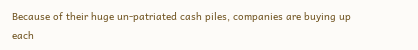Because of their huge un-patriated cash piles, companies are buying up each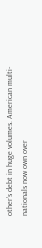other’s debt in huge volumes. American multi-nationals now own over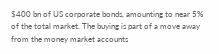$400 bn of US corporate bonds, amounting to near 5% of the total market. The buying is part of a move away from the money market accounts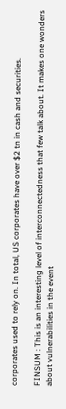corporates used to rely on. In total, US corporates have over $2 tn in cash and securities.

FINSUM : This is an interesting level of interconnectedness that few talk about. It makes one wonders about vulnerabilities in the event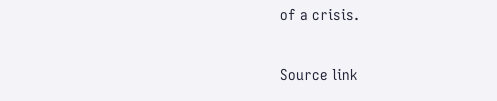of a crisis.

Source link